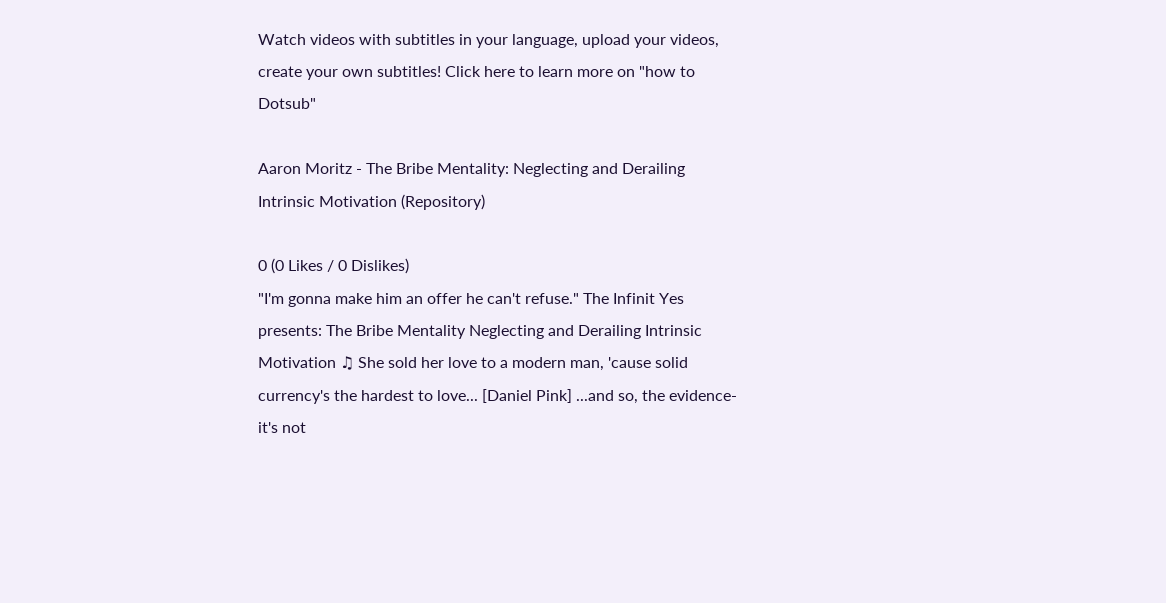Watch videos with subtitles in your language, upload your videos, create your own subtitles! Click here to learn more on "how to Dotsub"

Aaron Moritz - The Bribe Mentality: Neglecting and Derailing Intrinsic Motivation (Repository)

0 (0 Likes / 0 Dislikes)
"I'm gonna make him an offer he can't refuse." The Infinit Yes presents: The Bribe Mentality Neglecting and Derailing Intrinsic Motivation ♫ She sold her love to a modern man, 'cause solid currency's the hardest to love... [Daniel Pink] ...and so, the evidence- it's not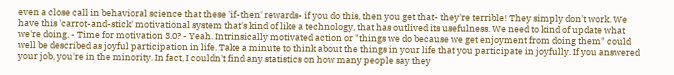even a close call in behavioral science that these 'if-then' rewards- if you do this, then you get that- they're terrible! They simply don't work. We have this 'carrot-and-stick' motivational system that's kind of like a technology, that has outlived its usefulness. We need to kind of update what we're doing. - Time for motivation 3.0? - Yeah. Intrinsically motivated action or "things we do because we get enjoyment from doing them" could well be described as joyful participation in life. Take a minute to think about the things in your life that you participate in joyfully. If you answered your job, you're in the minority. In fact, I couldn't find any statistics on how many people say they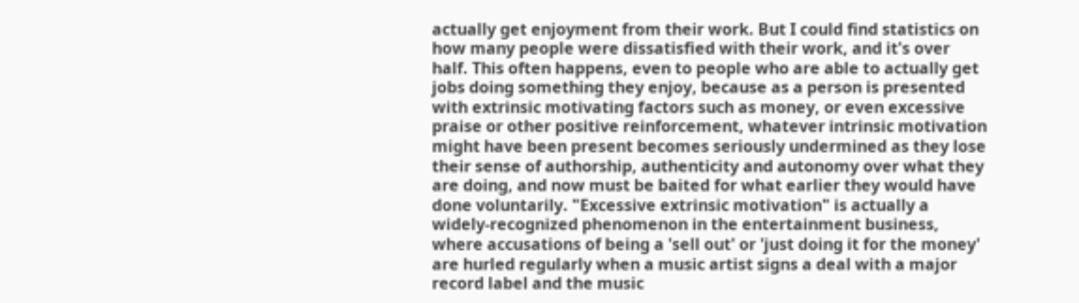actually get enjoyment from their work. But I could find statistics on how many people were dissatisfied with their work, and it's over half. This often happens, even to people who are able to actually get jobs doing something they enjoy, because as a person is presented with extrinsic motivating factors such as money, or even excessive praise or other positive reinforcement, whatever intrinsic motivation might have been present becomes seriously undermined as they lose their sense of authorship, authenticity and autonomy over what they are doing, and now must be baited for what earlier they would have done voluntarily. "Excessive extrinsic motivation" is actually a widely-recognized phenomenon in the entertainment business, where accusations of being a 'sell out' or 'just doing it for the money' are hurled regularly when a music artist signs a deal with a major record label and the music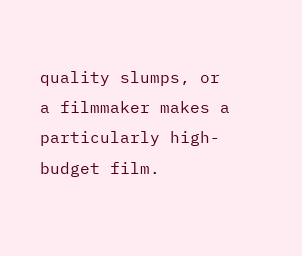quality slumps, or a filmmaker makes a particularly high- budget film.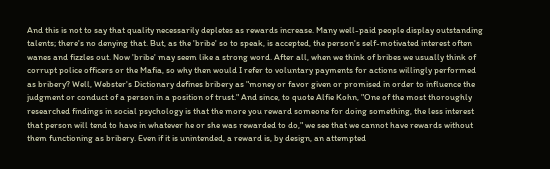And this is not to say that quality necessarily depletes as rewards increase. Many well-paid people display outstanding talents; there's no denying that. But, as the 'bribe' so to speak, is accepted, the person's self-motivated interest often wanes and fizzles out. Now 'bribe' may seem like a strong word. After all, when we think of bribes we usually think of corrupt police officers or the Mafia, so why then would I refer to voluntary payments for actions willingly performed as bribery? Well, Webster's Dictionary defines bribery as "money or favor given or promised in order to influence the judgment or conduct of a person in a position of trust." And since, to quote Alfie Kohn, "One of the most thoroughly researched findings in social psychology is that the more you reward someone for doing something, the less interest that person will tend to have in whatever he or she was rewarded to do," we see that we cannot have rewards without them functioning as bribery. Even if it is unintended, a reward is, by design, an attempted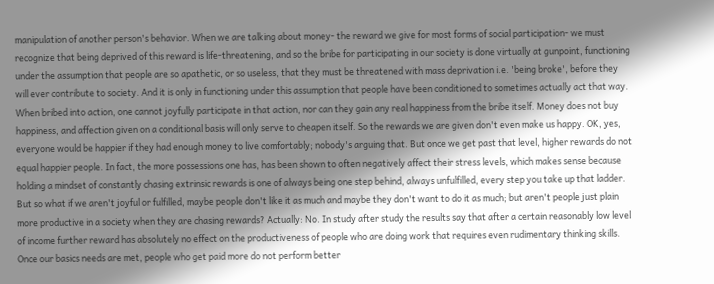manipulation of another person's behavior. When we are talking about money- the reward we give for most forms of social participation- we must recognize that being deprived of this reward is life-threatening, and so the bribe for participating in our society is done virtually at gunpoint, functioning under the assumption that people are so apathetic, or so useless, that they must be threatened with mass deprivation i.e. 'being broke', before they will ever contribute to society. And it is only in functioning under this assumption that people have been conditioned to sometimes actually act that way. When bribed into action, one cannot joyfully participate in that action, nor can they gain any real happiness from the bribe itself. Money does not buy happiness, and affection given on a conditional basis will only serve to cheapen itself. So the rewards we are given don't even make us happy. OK, yes, everyone would be happier if they had enough money to live comfortably; nobody's arguing that. But once we get past that level, higher rewards do not equal happier people. In fact, the more possessions one has, has been shown to often negatively affect their stress levels, which makes sense because holding a mindset of constantly chasing extrinsic rewards is one of always being one step behind, always unfulfilled, every step you take up that ladder. But so what if we aren't joyful or fulfilled, maybe people don't like it as much and maybe they don't want to do it as much; but aren't people just plain more productive in a society when they are chasing rewards? Actually: No. In study after study the results say that after a certain reasonably low level of income further reward has absolutely no effect on the productiveness of people who are doing work that requires even rudimentary thinking skills. Once our basics needs are met, people who get paid more do not perform better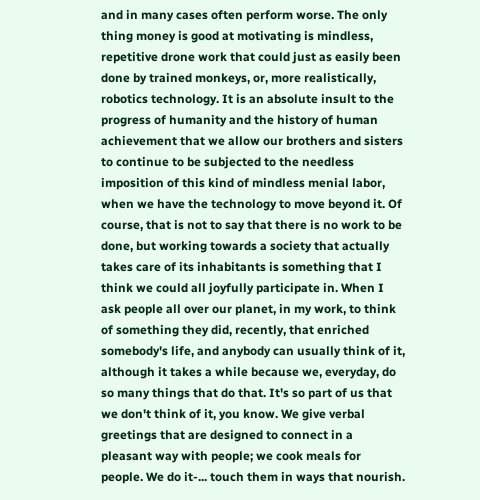and in many cases often perform worse. The only thing money is good at motivating is mindless, repetitive drone work that could just as easily been done by trained monkeys, or, more realistically, robotics technology. It is an absolute insult to the progress of humanity and the history of human achievement that we allow our brothers and sisters to continue to be subjected to the needless imposition of this kind of mindless menial labor, when we have the technology to move beyond it. Of course, that is not to say that there is no work to be done, but working towards a society that actually takes care of its inhabitants is something that I think we could all joyfully participate in. When I ask people all over our planet, in my work, to think of something they did, recently, that enriched somebody's life, and anybody can usually think of it, although it takes a while because we, everyday, do so many things that do that. It's so part of us that we don't think of it, you know. We give verbal greetings that are designed to connect in a pleasant way with people; we cook meals for people. We do it-... touch them in ways that nourish.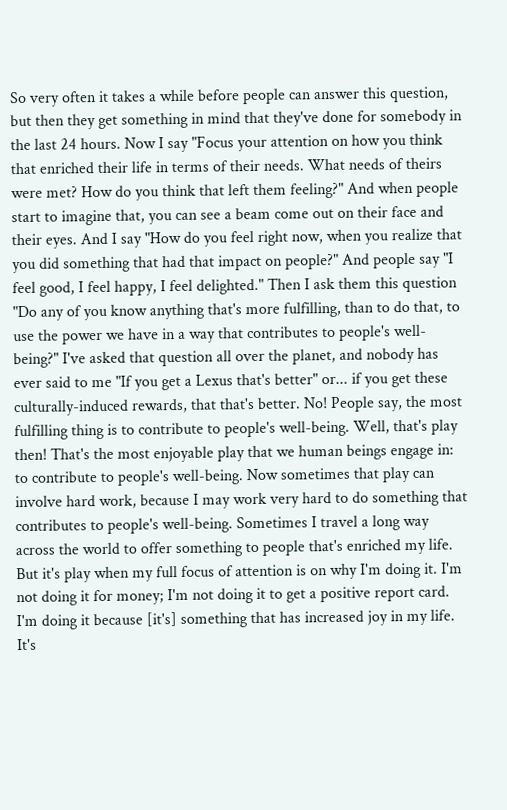So very often it takes a while before people can answer this question, but then they get something in mind that they've done for somebody in the last 24 hours. Now I say "Focus your attention on how you think that enriched their life in terms of their needs. What needs of theirs were met? How do you think that left them feeling?" And when people start to imagine that, you can see a beam come out on their face and their eyes. And I say "How do you feel right now, when you realize that you did something that had that impact on people?" And people say "I feel good, I feel happy, I feel delighted." Then I ask them this question "Do any of you know anything that's more fulfilling, than to do that, to use the power we have in a way that contributes to people's well-being?" I've asked that question all over the planet, and nobody has ever said to me "If you get a Lexus that's better" or... if you get these culturally-induced rewards, that that's better. No! People say, the most fulfilling thing is to contribute to people's well-being. Well, that's play then! That's the most enjoyable play that we human beings engage in: to contribute to people's well-being. Now sometimes that play can involve hard work, because I may work very hard to do something that contributes to people's well-being. Sometimes I travel a long way across the world to offer something to people that's enriched my life. But it's play when my full focus of attention is on why I'm doing it. I'm not doing it for money; I'm not doing it to get a positive report card. I'm doing it because [it's] something that has increased joy in my life. It's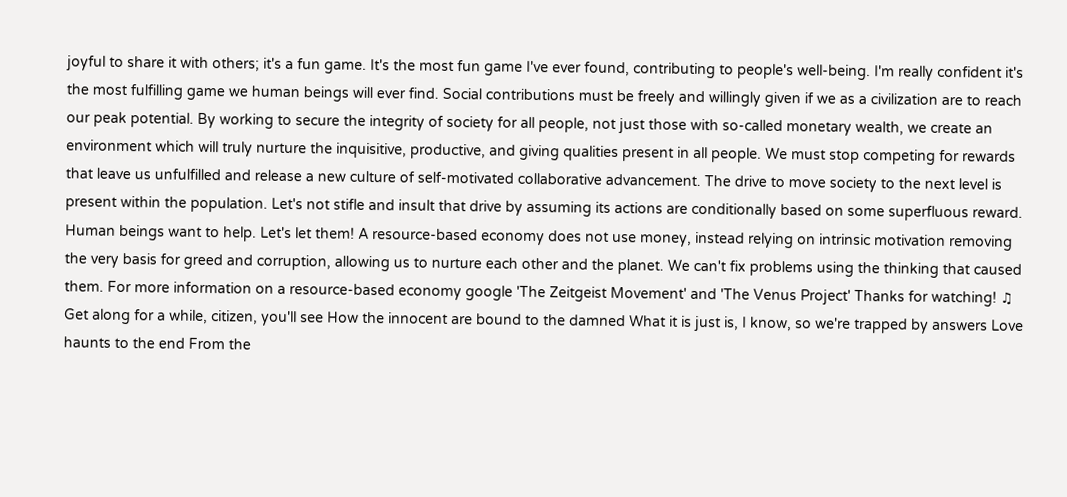joyful to share it with others; it's a fun game. It's the most fun game I've ever found, contributing to people's well-being. I'm really confident it's the most fulfilling game we human beings will ever find. Social contributions must be freely and willingly given if we as a civilization are to reach our peak potential. By working to secure the integrity of society for all people, not just those with so-called monetary wealth, we create an environment which will truly nurture the inquisitive, productive, and giving qualities present in all people. We must stop competing for rewards that leave us unfulfilled and release a new culture of self-motivated collaborative advancement. The drive to move society to the next level is present within the population. Let's not stifle and insult that drive by assuming its actions are conditionally based on some superfluous reward. Human beings want to help. Let's let them! A resource-based economy does not use money, instead relying on intrinsic motivation removing the very basis for greed and corruption, allowing us to nurture each other and the planet. We can't fix problems using the thinking that caused them. For more information on a resource-based economy google 'The Zeitgeist Movement' and 'The Venus Project' Thanks for watching! ♫ Get along for a while, citizen, you'll see How the innocent are bound to the damned What it is just is, I know, so we're trapped by answers Love haunts to the end From the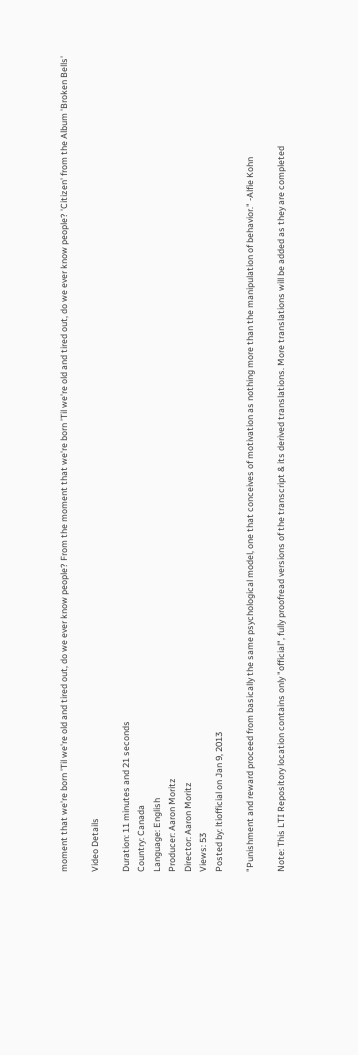moment that we're born 'Til we're old and tired out, do we ever know people? From the moment that we're born 'Til we're old and tired out, do we ever know people? 'Citizen' from the Album 'Broken Bells'

Video Details

Duration: 11 minutes and 21 seconds
Country: Canada
Language: English
Producer: Aaron Moritz
Director: Aaron Moritz
Views: 53
Posted by: ltiofficial on Jan 9, 2013

"Punishment and reward proceed from basically the same psychological model, one that conceives of motivation as nothing more than the manipulation of behavior." -Alfie Kohn

Note: This LTI Repository location contains only "official", fully proofread versions of the transcript & its derived translations. More translations will be added as they are completed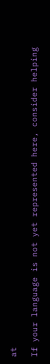at

If your language is not yet represented here, consider helping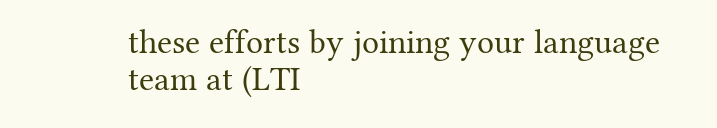these efforts by joining your language team at (LTI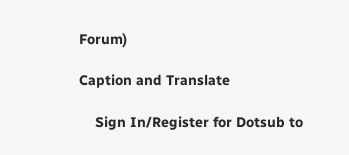Forum)

Caption and Translate

    Sign In/Register for Dotsub to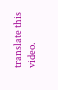translate this video.